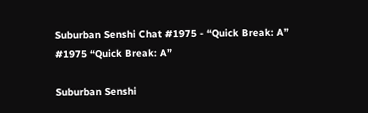Suburban Senshi Chat #1975 - “Quick Break: A”
#1975 “Quick Break: A”

Suburban Senshi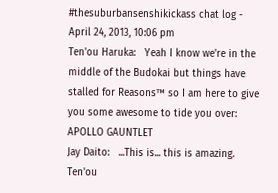#thesuburbansenshikickass chat log - April 24, 2013, 10:06 pm
Ten'ou Haruka:   Yeah I know we're in the middle of the Budokai but things have stalled for Reasons™ so I am here to give you some awesome to tide you over: APOLLO GAUNTLET
Jay Daito:   ...This is... this is amazing.
Ten'ou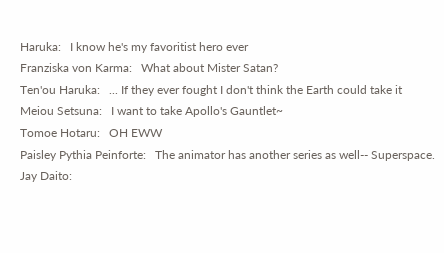Haruka:   I know he's my favoritist hero ever
Franziska von Karma:   What about Mister Satan?
Ten'ou Haruka:   ... If they ever fought I don't think the Earth could take it
Meiou Setsuna:   I want to take Apollo's Gauntlet~
Tomoe Hotaru:   OH EWW
Paisley Pythia Peinforte:   The animator has another series as well-- Superspace.
Jay Daito: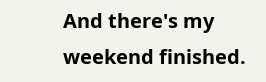And there's my weekend finished.